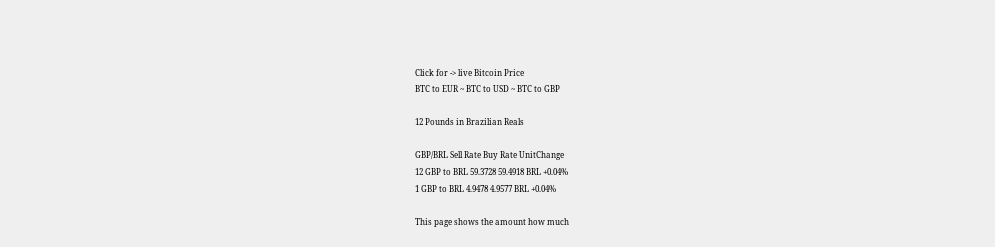Click for -> live Bitcoin Price
BTC to EUR ~ BTC to USD ~ BTC to GBP

12 Pounds in Brazilian Reals

GBP/BRL Sell Rate Buy Rate UnitChange
12 GBP to BRL 59.3728 59.4918 BRL +0.04%
1 GBP to BRL 4.9478 4.9577 BRL +0.04%

This page shows the amount how much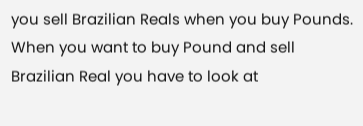you sell Brazilian Reals when you buy Pounds. When you want to buy Pound and sell Brazilian Real you have to look at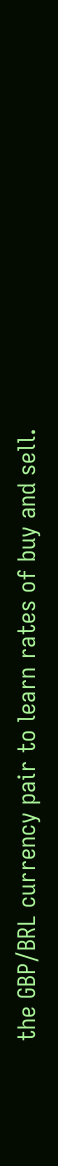the GBP/BRL currency pair to learn rates of buy and sell.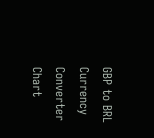GBP to BRL Currency Converter Chart